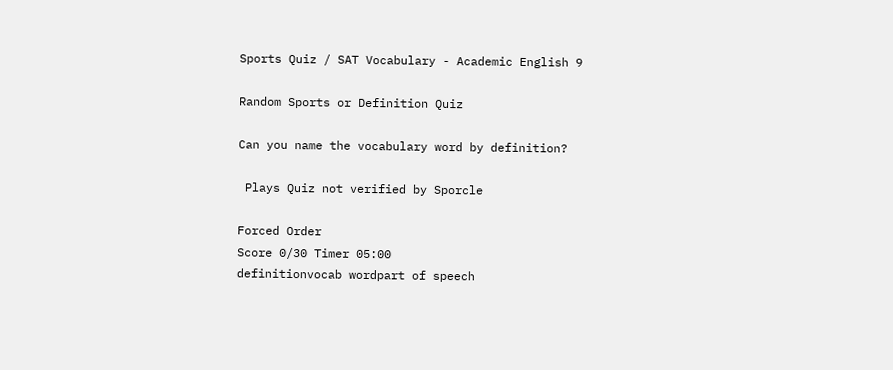Sports Quiz / SAT Vocabulary - Academic English 9

Random Sports or Definition Quiz

Can you name the vocabulary word by definition?

 Plays Quiz not verified by Sporcle

Forced Order
Score 0/30 Timer 05:00
definitionvocab wordpart of speech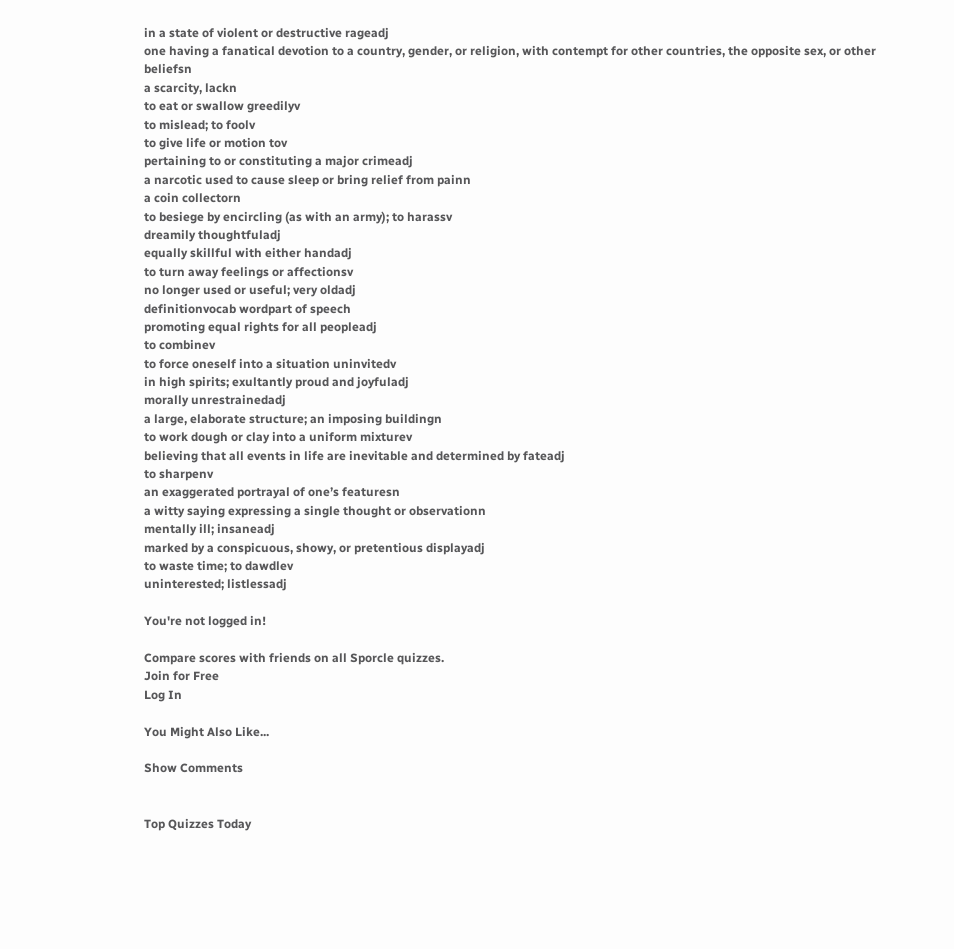in a state of violent or destructive rageadj
one having a fanatical devotion to a country, gender, or religion, with contempt for other countries, the opposite sex, or other beliefsn
a scarcity, lackn
to eat or swallow greedilyv
to mislead; to foolv
to give life or motion tov
pertaining to or constituting a major crimeadj
a narcotic used to cause sleep or bring relief from painn
a coin collectorn
to besiege by encircling (as with an army); to harassv
dreamily thoughtfuladj
equally skillful with either handadj
to turn away feelings or affectionsv
no longer used or useful; very oldadj
definitionvocab wordpart of speech
promoting equal rights for all peopleadj
to combinev
to force oneself into a situation uninvitedv
in high spirits; exultantly proud and joyfuladj
morally unrestrainedadj
a large, elaborate structure; an imposing buildingn
to work dough or clay into a uniform mixturev
believing that all events in life are inevitable and determined by fateadj
to sharpenv
an exaggerated portrayal of one’s featuresn
a witty saying expressing a single thought or observationn
mentally ill; insaneadj
marked by a conspicuous, showy, or pretentious displayadj
to waste time; to dawdlev
uninterested; listlessadj

You're not logged in!

Compare scores with friends on all Sporcle quizzes.
Join for Free
Log In

You Might Also Like...

Show Comments


Top Quizzes Today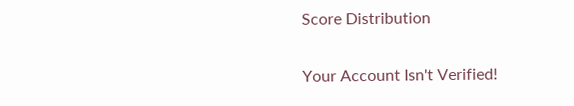Score Distribution

Your Account Isn't Verified!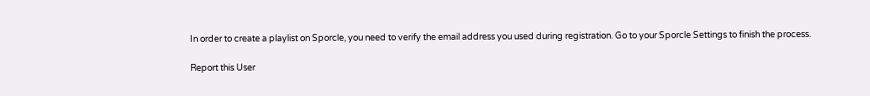In order to create a playlist on Sporcle, you need to verify the email address you used during registration. Go to your Sporcle Settings to finish the process.

Report this User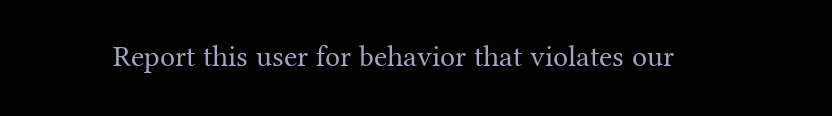Report this user for behavior that violates our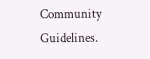Community Guidelines.